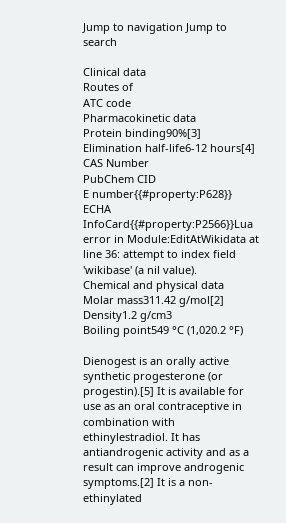Jump to navigation Jump to search

Clinical data
Routes of
ATC code
Pharmacokinetic data
Protein binding90%[3]
Elimination half-life6-12 hours[4]
CAS Number
PubChem CID
E number{{#property:P628}}
ECHA InfoCard{{#property:P2566}}Lua error in Module:EditAtWikidata at line 36: attempt to index field 'wikibase' (a nil value).
Chemical and physical data
Molar mass311.42 g/mol[2]
Density1.2 g/cm3
Boiling point549 °C (1,020.2 °F)

Dienogest is an orally active synthetic progesterone (or progestin).[5] It is available for use as an oral contraceptive in combination with ethinylestradiol. It has antiandrogenic activity and as a result can improve androgenic symptoms.[2] It is a non-ethinylated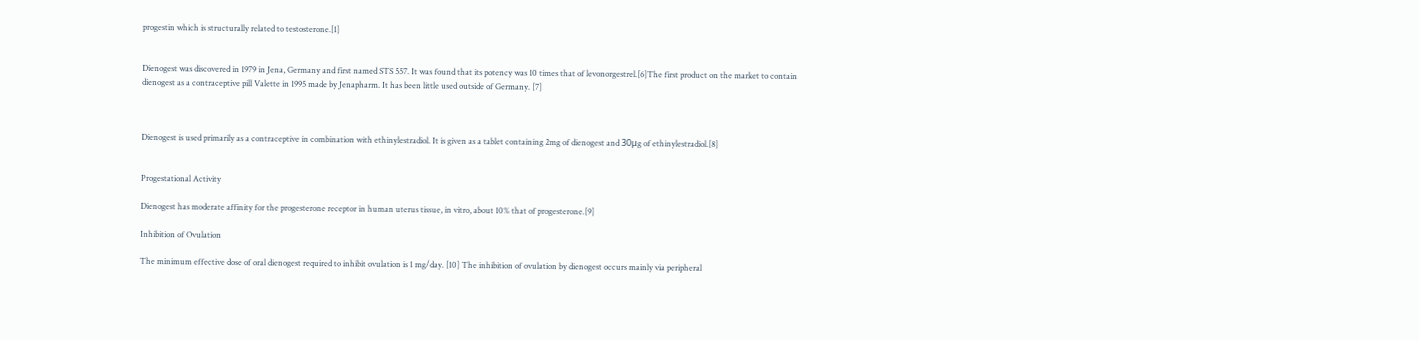progestin which is structurally related to testosterone.[1]


Dienogest was discovered in 1979 in Jena, Germany and first named STS 557. It was found that its potency was 10 times that of levonorgestrel.[6]The first product on the market to contain dienogest as a contraceptive pill Valette in 1995 made by Jenapharm. It has been little used outside of Germany. [7]



Dienogest is used primarily as a contraceptive in combination with ethinylestradiol. It is given as a tablet containing 2mg of dienogest and 30μg of ethinylestradiol.[8]


Progestational Activity

Dienogest has moderate affinity for the progesterone receptor in human uterus tissue, in vitro, about 10% that of progesterone.[9]

Inhibition of Ovulation

The minimum effective dose of oral dienogest required to inhibit ovulation is 1 mg/day. [10] The inhibition of ovulation by dienogest occurs mainly via peripheral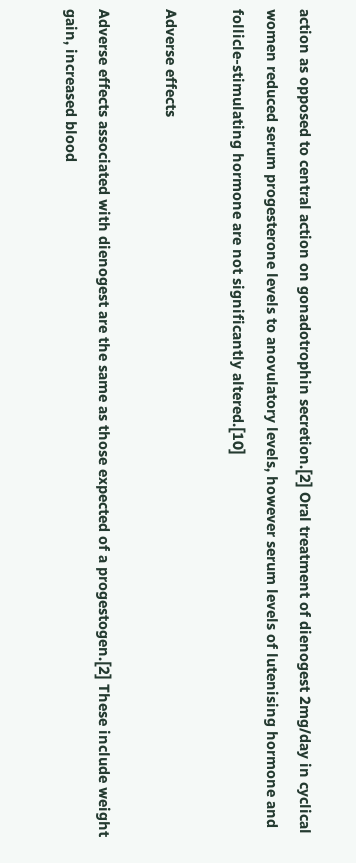action as opposed to central action on gonadotrophin secretion.[2] Oral treatment of dienogest 2mg/day in cyclical women reduced serum progesterone levels to anovulatory levels, however serum levels of lutenising hormone and follicle-stimulating hormone are not significantly altered.[10]

Adverse effects

Adverse effects associated with dienogest are the same as those expected of a progestogen.[2] These include weight gain, increased blood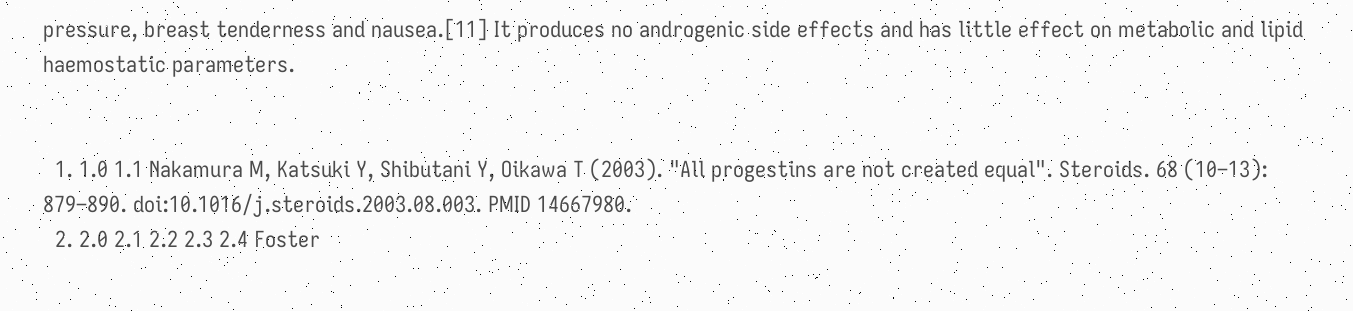pressure, breast tenderness and nausea.[11] It produces no androgenic side effects and has little effect on metabolic and lipid haemostatic parameters.


  1. 1.0 1.1 Nakamura M, Katsuki Y, Shibutani Y, Oikawa T (2003). "All progestins are not created equal". Steroids. 68 (10–13): 879–890. doi:10.1016/j.steroids.2003.08.003. PMID 14667980.
  2. 2.0 2.1 2.2 2.3 2.4 Foster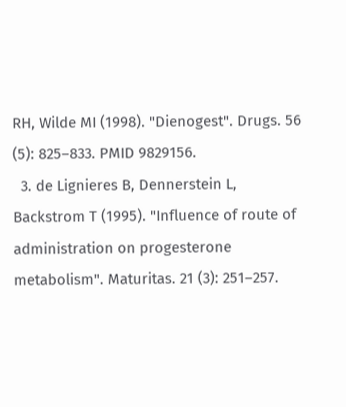RH, Wilde MI (1998). "Dienogest". Drugs. 56 (5): 825–833. PMID 9829156.
  3. de Lignieres B, Dennerstein L, Backstrom T (1995). "Influence of route of administration on progesterone metabolism". Maturitas. 21 (3): 251–257.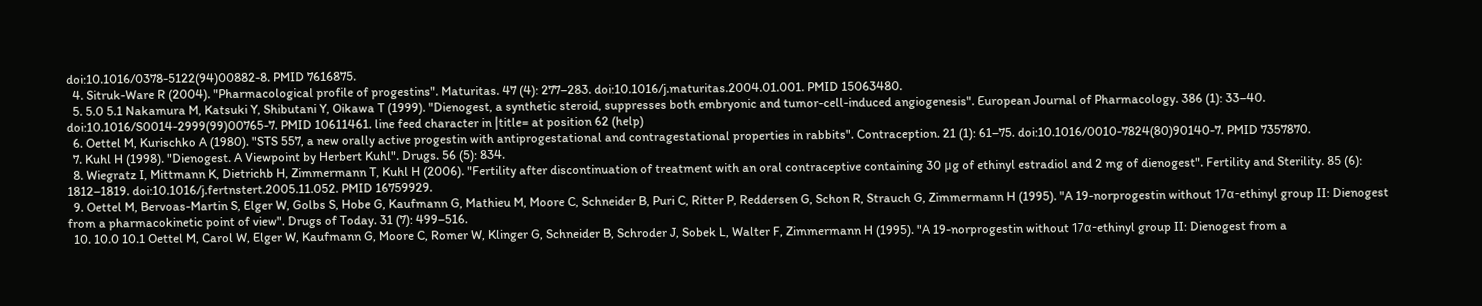doi:10.1016/0378-5122(94)00882-8. PMID 7616875.
  4. Sitruk-Ware R (2004). "Pharmacological profile of progestins". Maturitas. 47 (4): 277–283. doi:10.1016/j.maturitas.2004.01.001. PMID 15063480.
  5. 5.0 5.1 Nakamura M, Katsuki Y, Shibutani Y, Oikawa T (1999). "Dienogest, a synthetic steroid, suppresses both embryonic and tumor-cell-induced angiogenesis". European Journal of Pharmacology. 386 (1): 33–40. doi:10.1016/S0014-2999(99)00765-7. PMID 10611461. line feed character in |title= at position 62 (help)
  6. Oettel M, Kurischko A (1980). "STS 557, a new orally active progestin with antiprogestational and contragestational properties in rabbits". Contraception. 21 (1): 61–75. doi:10.1016/0010-7824(80)90140-7. PMID 7357870.
  7. Kuhl H (1998). "Dienogest. A Viewpoint by Herbert Kuhl". Drugs. 56 (5): 834.
  8. Wiegratz I, Mittmann K, Dietrichb H, Zimmermann T, Kuhl H (2006). "Fertility after discontinuation of treatment with an oral contraceptive containing 30 μg of ethinyl estradiol and 2 mg of dienogest". Fertility and Sterility. 85 (6): 1812–1819. doi:10.1016/j.fertnstert.2005.11.052. PMID 16759929.
  9. Oettel M, Bervoas-Martin S, Elger W, Golbs S, Hobe G, Kaufmann G, Mathieu M, Moore C, Schneider B, Puri C, Ritter P, Reddersen G, Schon R, Strauch G, Zimmermann H (1995). "A 19-norprogestin without 17α-ethinyl group II: Dienogest from a pharmacokinetic point of view". Drugs of Today. 31 (7): 499–516.
  10. 10.0 10.1 Oettel M, Carol W, Elger W, Kaufmann G, Moore C, Romer W, Klinger G, Schneider B, Schroder J, Sobek L, Walter F, Zimmermann H (1995). "A 19-norprogestin without 17α-ethinyl group II: Dienogest from a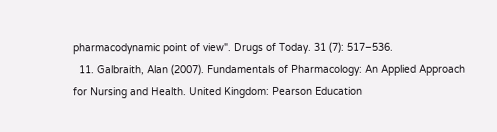pharmacodynamic point of view". Drugs of Today. 31 (7): 517–536.
  11. Galbraith, Alan (2007). Fundamentals of Pharmacology: An Applied Approach for Nursing and Health. United Kingdom: Pearson Education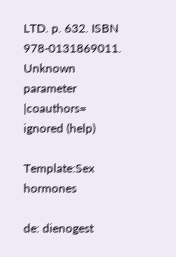LTD. p. 632. ISBN 978-0131869011. Unknown parameter |coauthors= ignored (help)

Template:Sex hormones

de: dienogest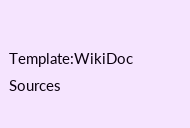Template:WikiDoc Sources